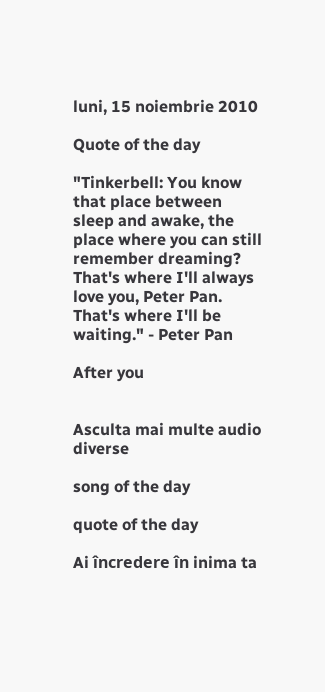luni, 15 noiembrie 2010

Quote of the day

"Tinkerbell: You know that place between sleep and awake, the place where you can still remember dreaming? That's where I'll always love you, Peter Pan. That's where I'll be waiting." - Peter Pan

After you


Asculta mai multe audio diverse

song of the day

quote of the day

Ai încredere în inima ta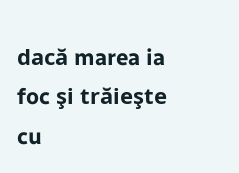dacă marea ia foc şi trăieşte cu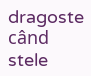dragoste când stele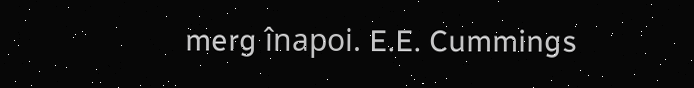merg înapoi. E.E. Cummings